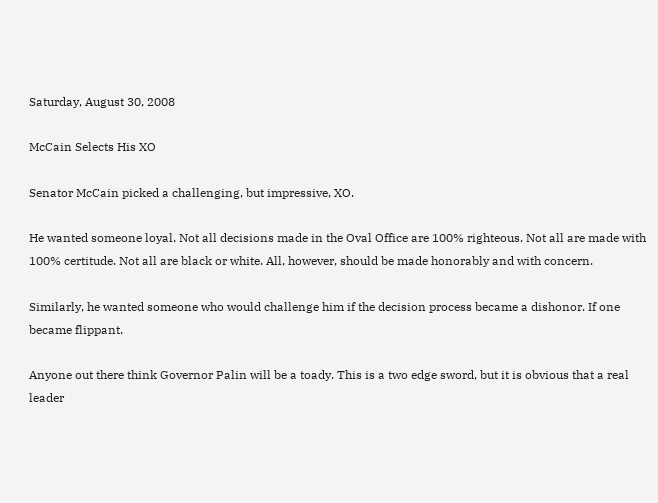Saturday, August 30, 2008

McCain Selects His XO

Senator McCain picked a challenging, but impressive, XO.

He wanted someone loyal. Not all decisions made in the Oval Office are 100% righteous. Not all are made with 100% certitude. Not all are black or white. All, however, should be made honorably and with concern.

Similarly, he wanted someone who would challenge him if the decision process became a dishonor. If one became flippant.

Anyone out there think Governor Palin will be a toady. This is a two edge sword, but it is obvious that a real leader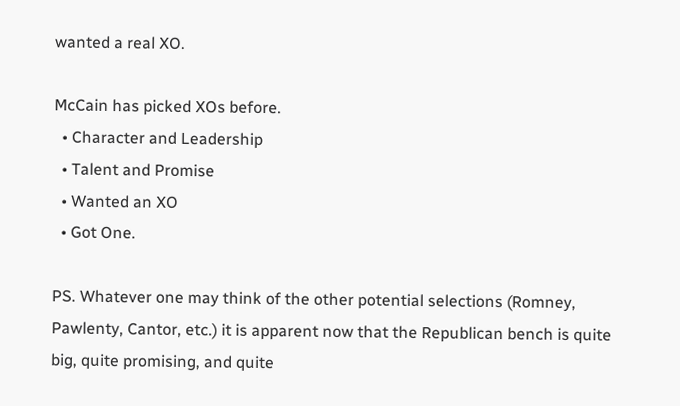wanted a real XO.

McCain has picked XOs before.
  • Character and Leadership
  • Talent and Promise
  • Wanted an XO
  • Got One.

PS. Whatever one may think of the other potential selections (Romney, Pawlenty, Cantor, etc.) it is apparent now that the Republican bench is quite big, quite promising, and quite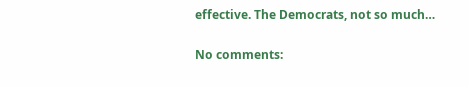effective. The Democrats, not so much…

No comments: